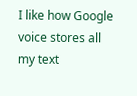I like how Google voice stores all my text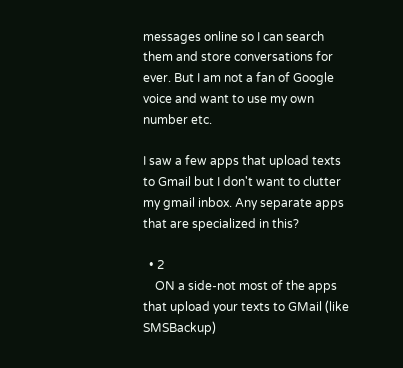messages online so I can search them and store conversations for ever. But I am not a fan of Google voice and want to use my own number etc.

I saw a few apps that upload texts to Gmail but I don't want to clutter my gmail inbox. Any separate apps that are specialized in this?

  • 2
    ON a side-not most of the apps that upload your texts to GMail (like SMSBackup)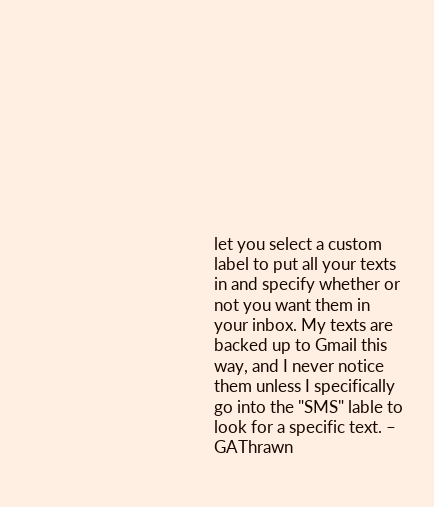let you select a custom label to put all your texts in and specify whether or not you want them in your inbox. My texts are backed up to Gmail this way, and I never notice them unless I specifically go into the "SMS" lable to look for a specific text. – GAThrawn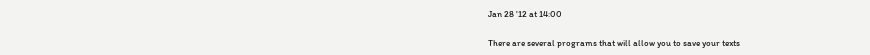Jan 28 '12 at 14:00

There are several programs that will allow you to save your texts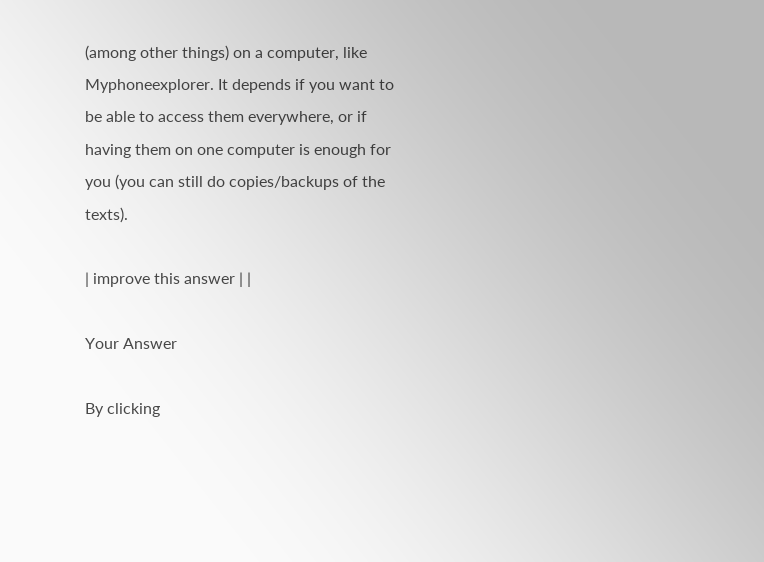(among other things) on a computer, like Myphoneexplorer. It depends if you want to be able to access them everywhere, or if having them on one computer is enough for you (you can still do copies/backups of the texts).

| improve this answer | |

Your Answer

By clicking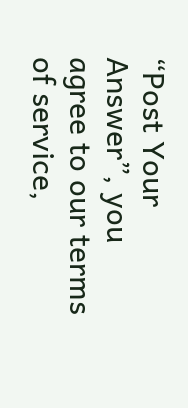“Post Your Answer”, you agree to our terms of service,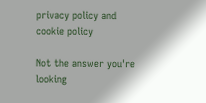privacy policy and cookie policy

Not the answer you're looking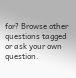for? Browse other questions tagged or ask your own question.